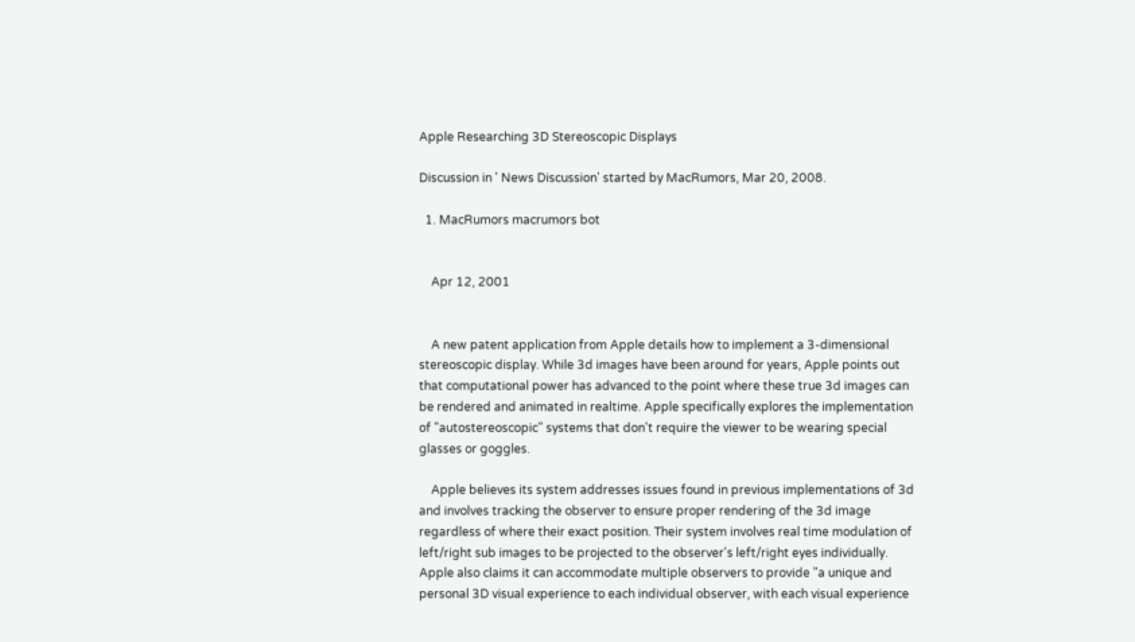Apple Researching 3D Stereoscopic Displays

Discussion in ' News Discussion' started by MacRumors, Mar 20, 2008.

  1. MacRumors macrumors bot


    Apr 12, 2001


    A new patent application from Apple details how to implement a 3-dimensional stereoscopic display. While 3d images have been around for years, Apple points out that computational power has advanced to the point where these true 3d images can be rendered and animated in realtime. Apple specifically explores the implementation of "autostereoscopic" systems that don't require the viewer to be wearing special glasses or goggles.

    Apple believes its system addresses issues found in previous implementations of 3d and involves tracking the observer to ensure proper rendering of the 3d image regardless of where their exact position. Their system involves real time modulation of left/right sub images to be projected to the observer's left/right eyes individually. Apple also claims it can accommodate multiple observers to provide "a unique and personal 3D visual experience to each individual observer, with each visual experience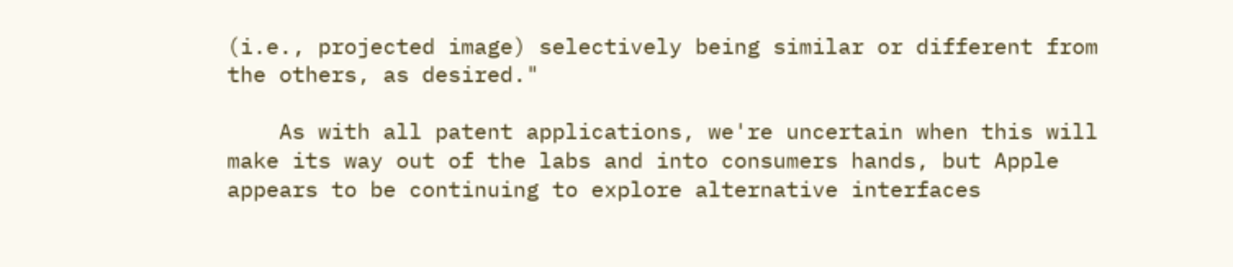(i.e., projected image) selectively being similar or different from the others, as desired."

    As with all patent applications, we're uncertain when this will make its way out of the labs and into consumers hands, but Apple appears to be continuing to explore alternative interfaces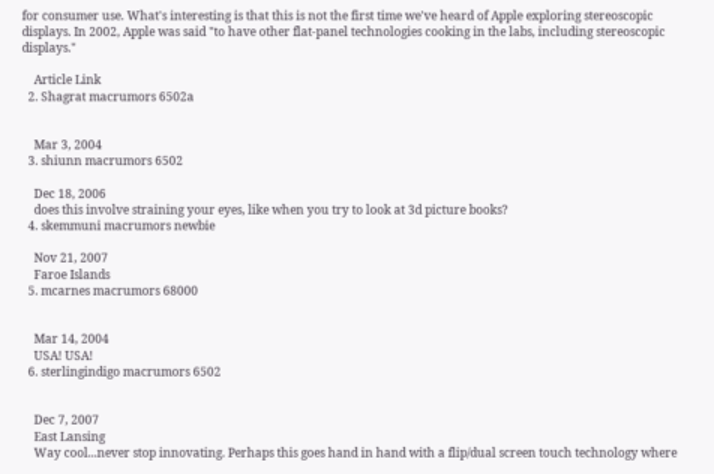for consumer use. What's interesting is that this is not the first time we've heard of Apple exploring stereoscopic displays. In 2002, Apple was said "to have other flat-panel technologies cooking in the labs, including stereoscopic displays."

    Article Link
  2. Shagrat macrumors 6502a


    Mar 3, 2004
  3. shiunn macrumors 6502

    Dec 18, 2006
    does this involve straining your eyes, like when you try to look at 3d picture books?
  4. skemmuni macrumors newbie

    Nov 21, 2007
    Faroe Islands
  5. mcarnes macrumors 68000


    Mar 14, 2004
    USA! USA!
  6. sterlingindigo macrumors 6502


    Dec 7, 2007
    East Lansing
    Way cool...never stop innovating. Perhaps this goes hand in hand with a flip/dual screen touch technology where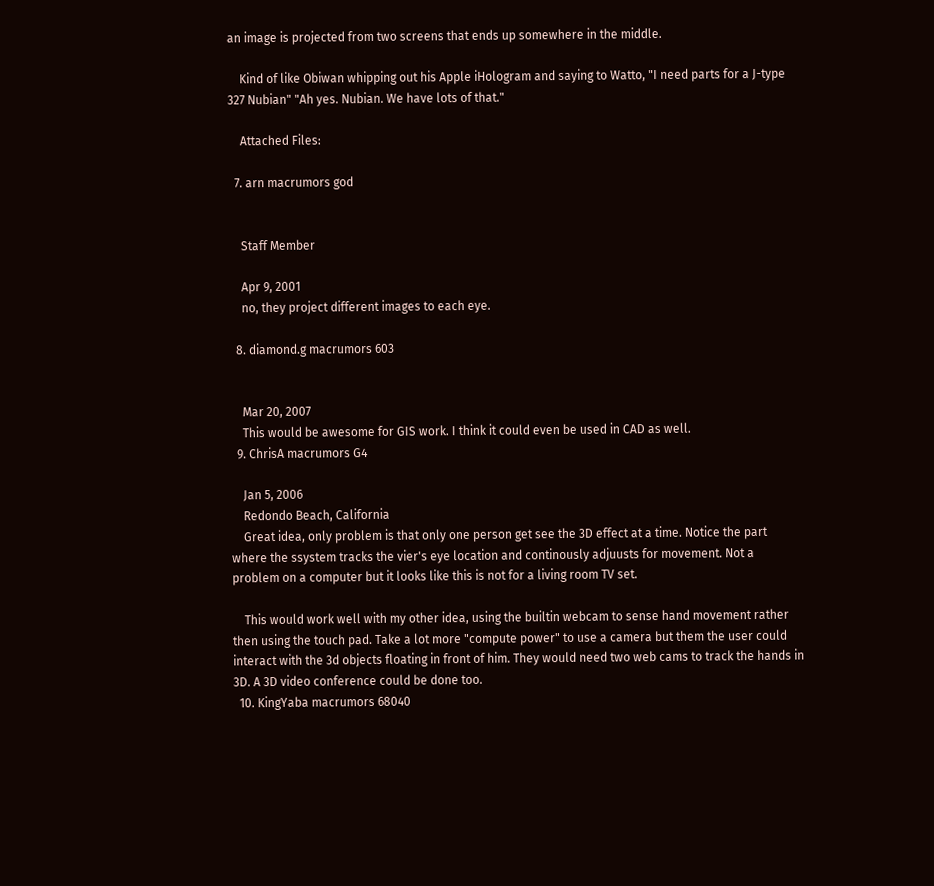an image is projected from two screens that ends up somewhere in the middle.

    Kind of like Obiwan whipping out his Apple iHologram and saying to Watto, "I need parts for a J-type 327 Nubian" "Ah yes. Nubian. We have lots of that."

    Attached Files:

  7. arn macrumors god


    Staff Member

    Apr 9, 2001
    no, they project different images to each eye.

  8. diamond.g macrumors 603


    Mar 20, 2007
    This would be awesome for GIS work. I think it could even be used in CAD as well.
  9. ChrisA macrumors G4

    Jan 5, 2006
    Redondo Beach, California
    Great idea, only problem is that only one person get see the 3D effect at a time. Notice the part where the ssystem tracks the vier's eye location and continously adjuusts for movement. Not a problem on a computer but it looks like this is not for a living room TV set.

    This would work well with my other idea, using the builtin webcam to sense hand movement rather then using the touch pad. Take a lot more "compute power" to use a camera but them the user could interact with the 3d objects floating in front of him. They would need two web cams to track the hands in 3D. A 3D video conference could be done too.
  10. KingYaba macrumors 68040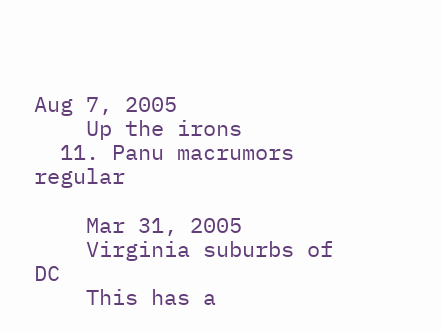Aug 7, 2005
    Up the irons
  11. Panu macrumors regular

    Mar 31, 2005
    Virginia suburbs of DC
    This has a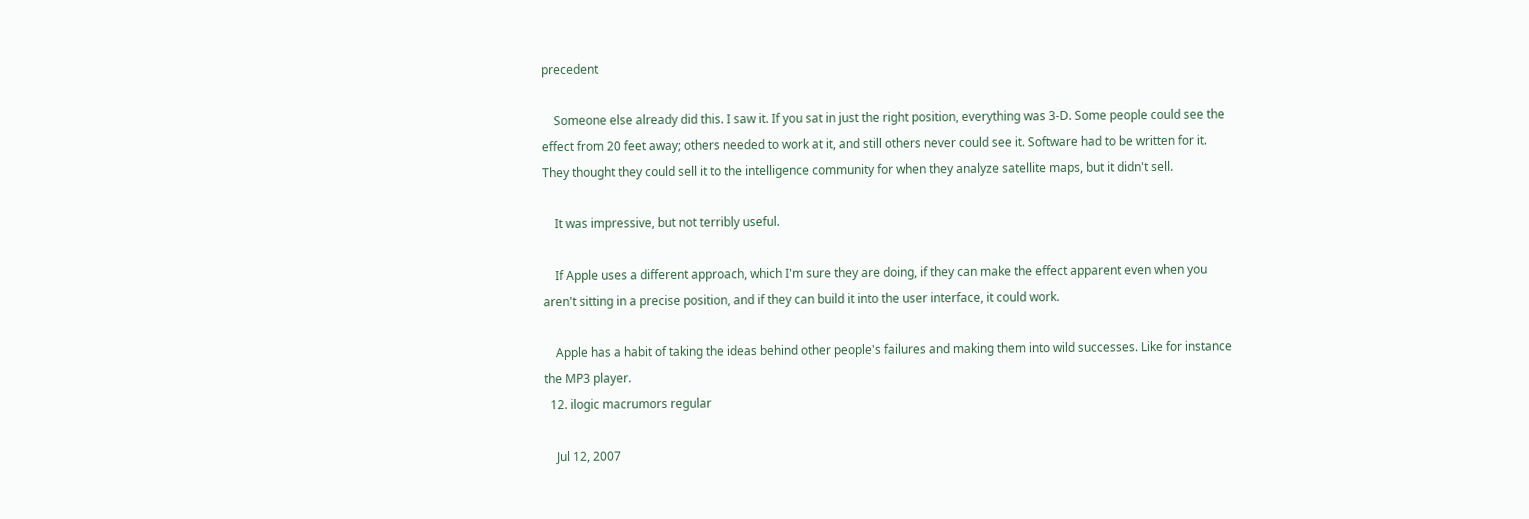precedent

    Someone else already did this. I saw it. If you sat in just the right position, everything was 3-D. Some people could see the effect from 20 feet away; others needed to work at it, and still others never could see it. Software had to be written for it. They thought they could sell it to the intelligence community for when they analyze satellite maps, but it didn't sell.

    It was impressive, but not terribly useful.

    If Apple uses a different approach, which I'm sure they are doing, if they can make the effect apparent even when you aren't sitting in a precise position, and if they can build it into the user interface, it could work.

    Apple has a habit of taking the ideas behind other people's failures and making them into wild successes. Like for instance the MP3 player.
  12. ilogic macrumors regular

    Jul 12, 2007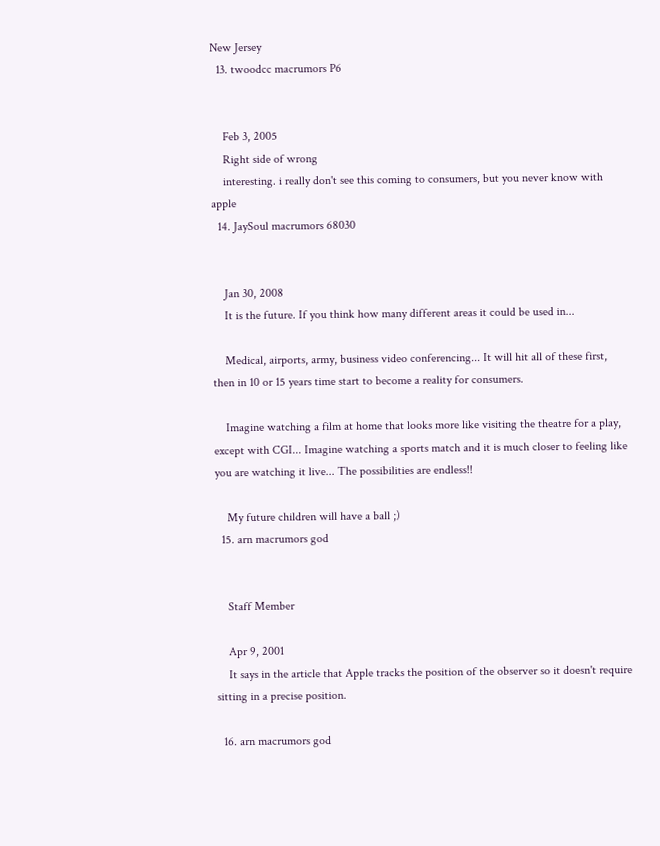New Jersey
  13. twoodcc macrumors P6


    Feb 3, 2005
    Right side of wrong
    interesting. i really don't see this coming to consumers, but you never know with apple
  14. JaySoul macrumors 68030


    Jan 30, 2008
    It is the future. If you think how many different areas it could be used in...

    Medical, airports, army, business video conferencing... It will hit all of these first, then in 10 or 15 years time start to become a reality for consumers.

    Imagine watching a film at home that looks more like visiting the theatre for a play, except with CGI... Imagine watching a sports match and it is much closer to feeling like you are watching it live... The possibilities are endless!!

    My future children will have a ball ;)
  15. arn macrumors god


    Staff Member

    Apr 9, 2001
    It says in the article that Apple tracks the position of the observer so it doesn't require sitting in a precise position.

  16. arn macrumors god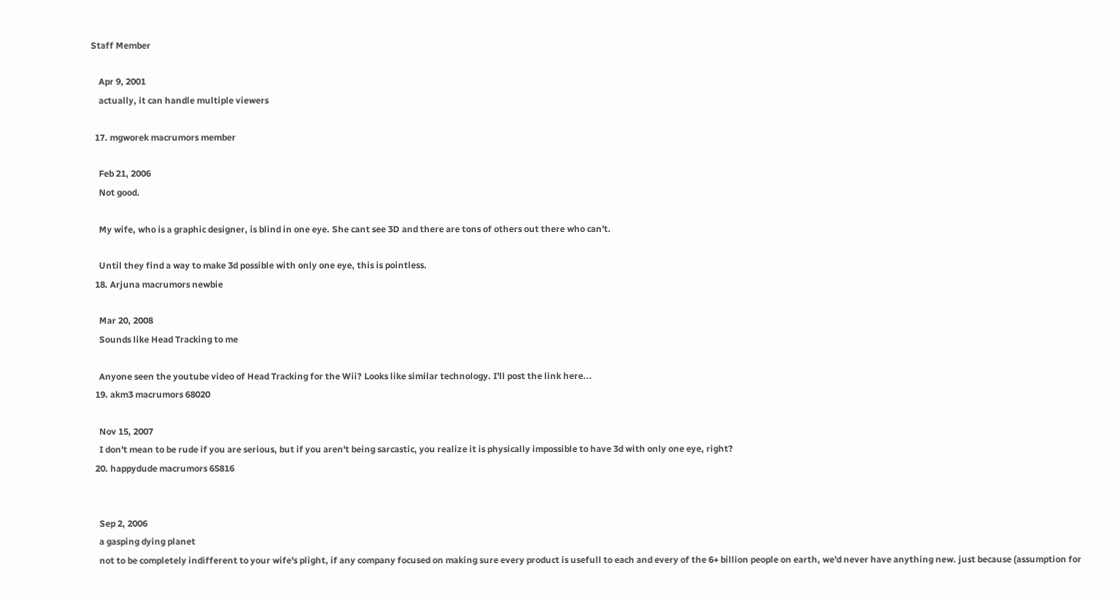Staff Member

    Apr 9, 2001
    actually, it can handle multiple viewers

  17. mgworek macrumors member

    Feb 21, 2006
    Not good.

    My wife, who is a graphic designer, is blind in one eye. She cant see 3D and there are tons of others out there who can't.

    Until they find a way to make 3d possible with only one eye, this is pointless.
  18. Arjuna macrumors newbie

    Mar 20, 2008
    Sounds like Head Tracking to me

    Anyone seen the youtube video of Head Tracking for the Wii? Looks like similar technology. I'll post the link here...
  19. akm3 macrumors 68020

    Nov 15, 2007
    I don't mean to be rude if you are serious, but if you aren't being sarcastic, you realize it is physically impossible to have 3d with only one eye, right?
  20. happydude macrumors 65816


    Sep 2, 2006
    a gasping dying planet
    not to be completely indifferent to your wife's plight, if any company focused on making sure every product is usefull to each and every of the 6+ billion people on earth, we'd never have anything new. just because (assumption for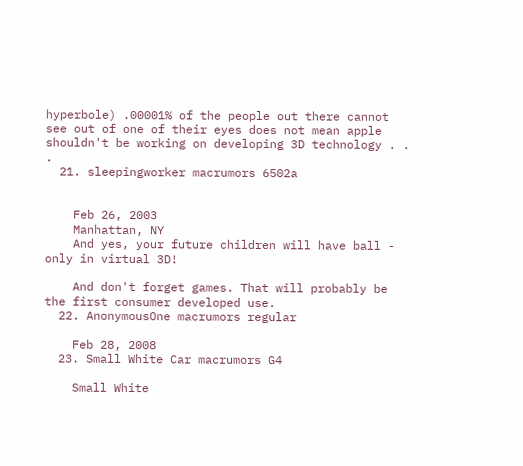hyperbole) .00001% of the people out there cannot see out of one of their eyes does not mean apple shouldn't be working on developing 3D technology . . .
  21. sleepingworker macrumors 6502a


    Feb 26, 2003
    Manhattan, NY
    And yes, your future children will have ball - only in virtual 3D!

    And don't forget games. That will probably be the first consumer developed use.
  22. AnonymousOne macrumors regular

    Feb 28, 2008
  23. Small White Car macrumors G4

    Small White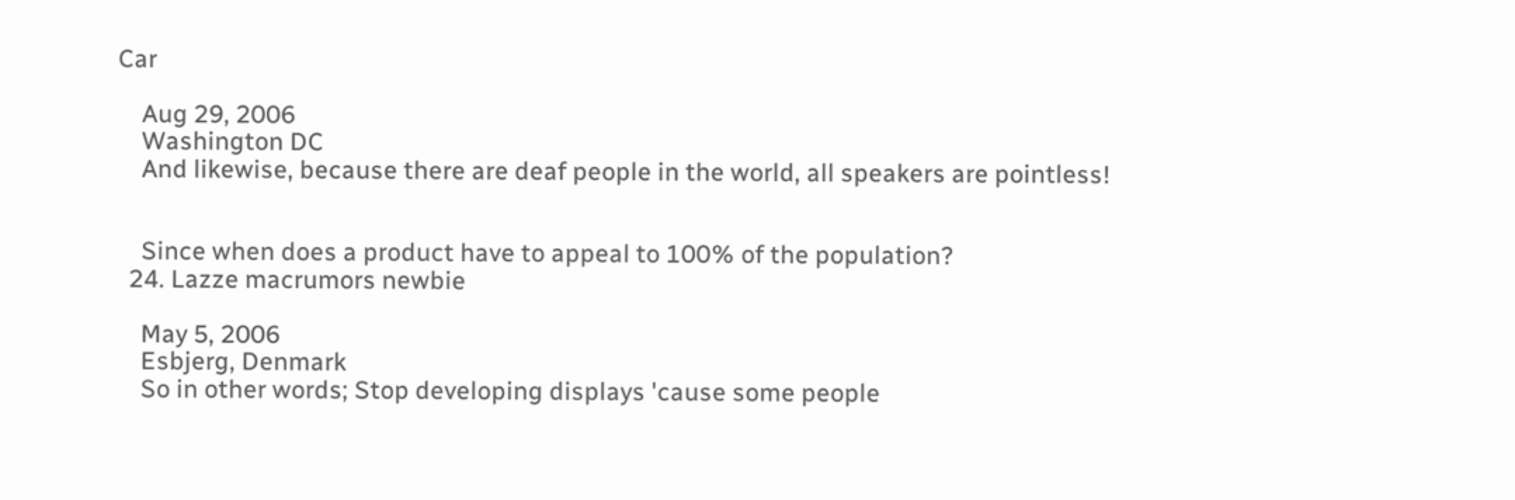Car

    Aug 29, 2006
    Washington DC
    And likewise, because there are deaf people in the world, all speakers are pointless!


    Since when does a product have to appeal to 100% of the population?
  24. Lazze macrumors newbie

    May 5, 2006
    Esbjerg, Denmark
    So in other words; Stop developing displays 'cause some people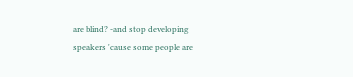are blind? -and stop developing speakers 'cause some people are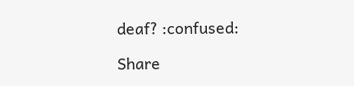deaf? :confused:

Share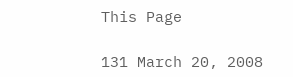This Page

131 March 20, 2008